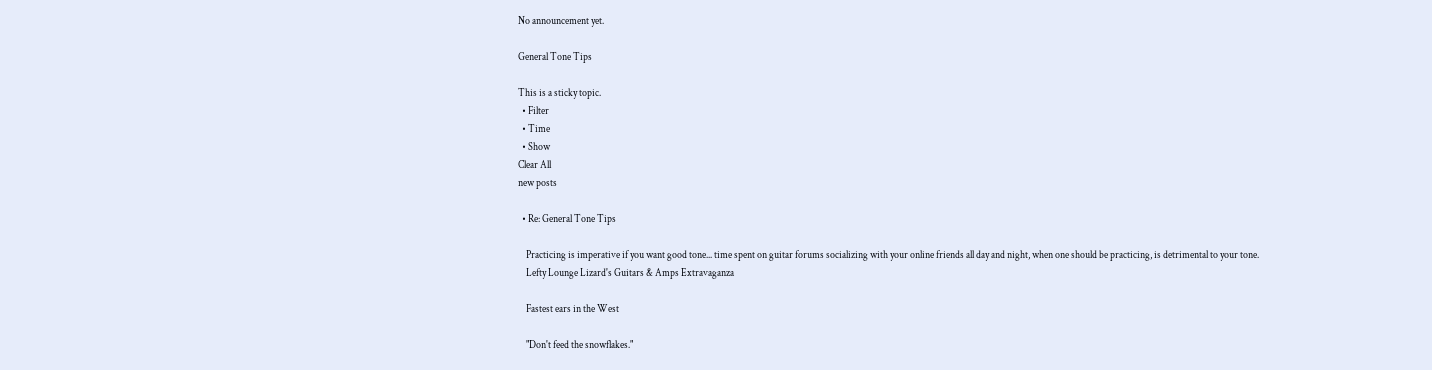No announcement yet.

General Tone Tips

This is a sticky topic.
  • Filter
  • Time
  • Show
Clear All
new posts

  • Re: General Tone Tips

    Practicing is imperative if you want good tone... time spent on guitar forums socializing with your online friends all day and night, when one should be practicing, is detrimental to your tone.
    Lefty Lounge Lizard's Guitars & Amps Extravaganza

    Fastest ears in the West

    "Don't feed the snowflakes."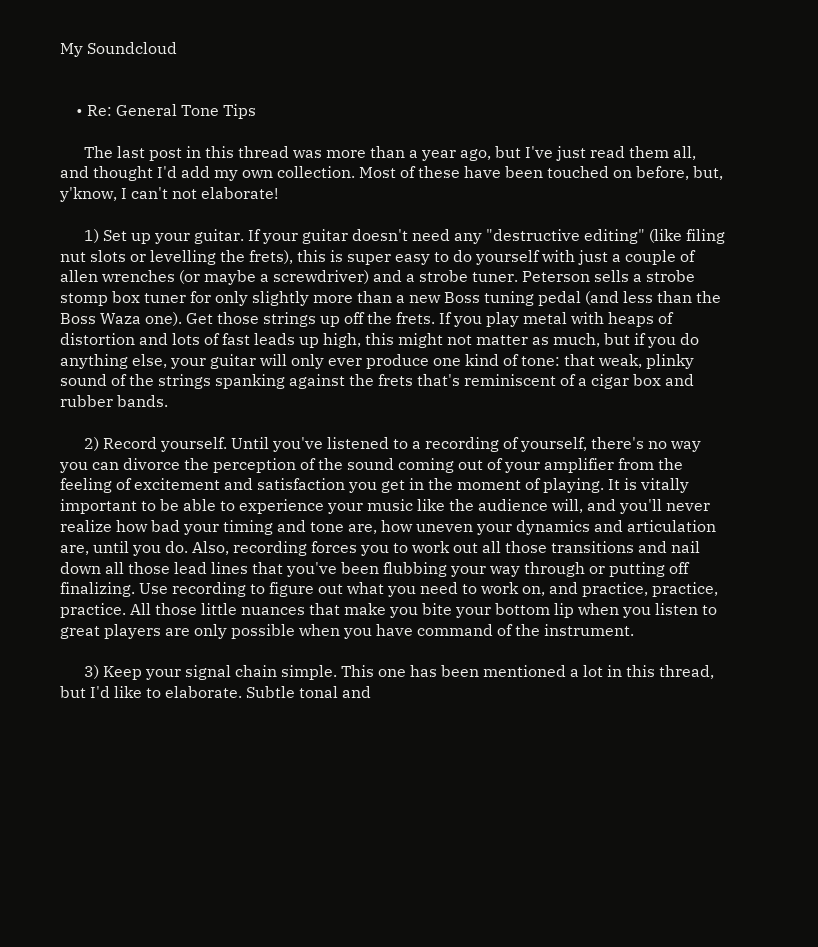My Soundcloud


    • Re: General Tone Tips

      The last post in this thread was more than a year ago, but I've just read them all, and thought I'd add my own collection. Most of these have been touched on before, but, y'know, I can't not elaborate!

      1) Set up your guitar. If your guitar doesn't need any "destructive editing" (like filing nut slots or levelling the frets), this is super easy to do yourself with just a couple of allen wrenches (or maybe a screwdriver) and a strobe tuner. Peterson sells a strobe stomp box tuner for only slightly more than a new Boss tuning pedal (and less than the Boss Waza one). Get those strings up off the frets. If you play metal with heaps of distortion and lots of fast leads up high, this might not matter as much, but if you do anything else, your guitar will only ever produce one kind of tone: that weak, plinky sound of the strings spanking against the frets that's reminiscent of a cigar box and rubber bands.

      2) Record yourself. Until you've listened to a recording of yourself, there's no way you can divorce the perception of the sound coming out of your amplifier from the feeling of excitement and satisfaction you get in the moment of playing. It is vitally important to be able to experience your music like the audience will, and you'll never realize how bad your timing and tone are, how uneven your dynamics and articulation are, until you do. Also, recording forces you to work out all those transitions and nail down all those lead lines that you've been flubbing your way through or putting off finalizing. Use recording to figure out what you need to work on, and practice, practice, practice. All those little nuances that make you bite your bottom lip when you listen to great players are only possible when you have command of the instrument.

      3) Keep your signal chain simple. This one has been mentioned a lot in this thread, but I'd like to elaborate. Subtle tonal and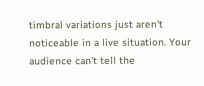timbral variations just aren't noticeable in a live situation. Your audience can't tell the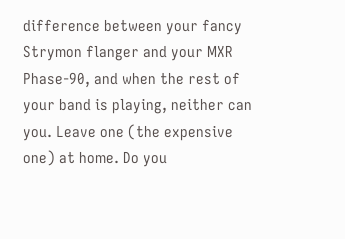difference between your fancy Strymon flanger and your MXR Phase-90, and when the rest of your band is playing, neither can you. Leave one (the expensive one) at home. Do you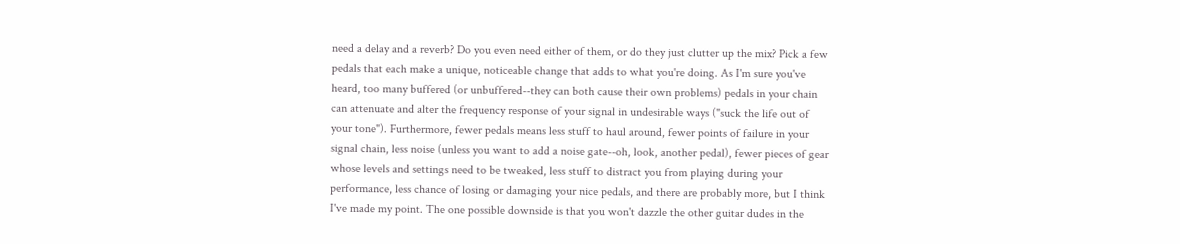need a delay and a reverb? Do you even need either of them, or do they just clutter up the mix? Pick a few pedals that each make a unique, noticeable change that adds to what you're doing. As I'm sure you've heard, too many buffered (or unbuffered--they can both cause their own problems) pedals in your chain can attenuate and alter the frequency response of your signal in undesirable ways ("suck the life out of your tone"). Furthermore, fewer pedals means less stuff to haul around, fewer points of failure in your signal chain, less noise (unless you want to add a noise gate--oh, look, another pedal), fewer pieces of gear whose levels and settings need to be tweaked, less stuff to distract you from playing during your performance, less chance of losing or damaging your nice pedals, and there are probably more, but I think I've made my point. The one possible downside is that you won't dazzle the other guitar dudes in the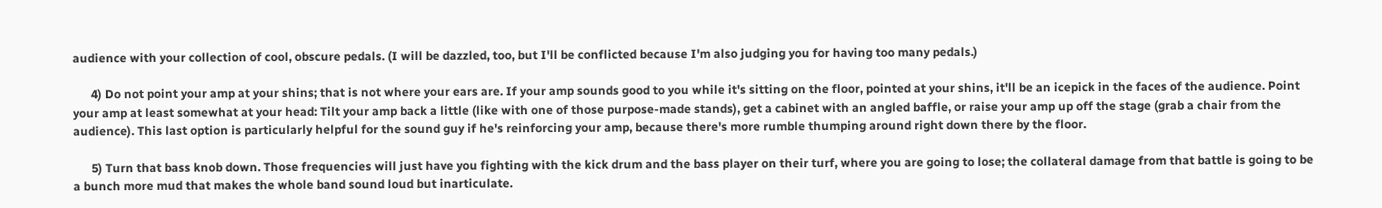audience with your collection of cool, obscure pedals. (I will be dazzled, too, but I'll be conflicted because I'm also judging you for having too many pedals.)

      4) Do not point your amp at your shins; that is not where your ears are. If your amp sounds good to you while it's sitting on the floor, pointed at your shins, it'll be an icepick in the faces of the audience. Point your amp at least somewhat at your head: Tilt your amp back a little (like with one of those purpose-made stands), get a cabinet with an angled baffle, or raise your amp up off the stage (grab a chair from the audience). This last option is particularly helpful for the sound guy if he's reinforcing your amp, because there's more rumble thumping around right down there by the floor.

      5) Turn that bass knob down. Those frequencies will just have you fighting with the kick drum and the bass player on their turf, where you are going to lose; the collateral damage from that battle is going to be a bunch more mud that makes the whole band sound loud but inarticulate.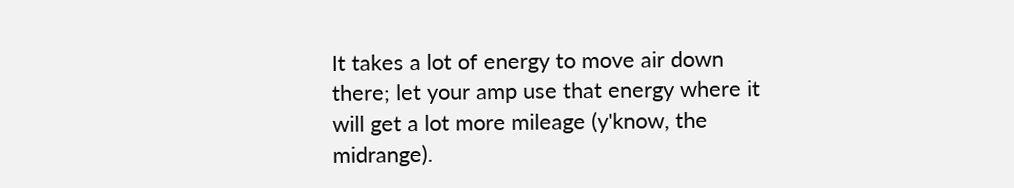It takes a lot of energy to move air down there; let your amp use that energy where it will get a lot more mileage (y'know, the midrange).